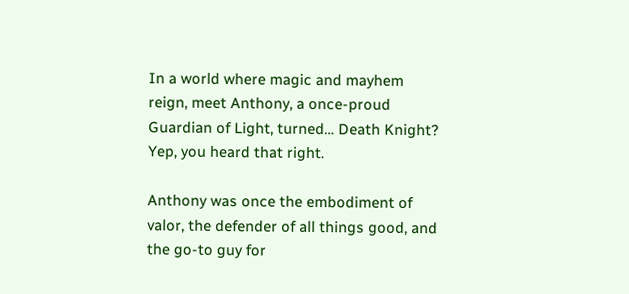In a world where magic and mayhem reign, meet Anthony, a once-proud Guardian of Light, turned… Death Knight? Yep, you heard that right.

Anthony was once the embodiment of valor, the defender of all things good, and the go-to guy for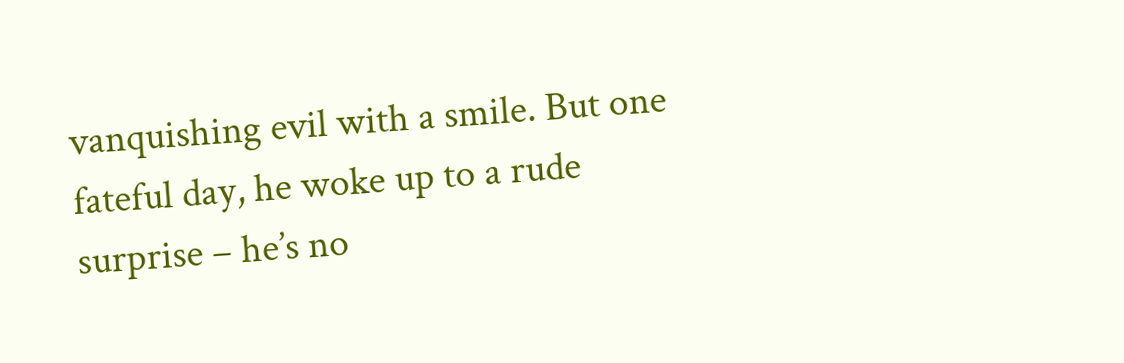vanquishing evil with a smile. But one fateful day, he woke up to a rude surprise – he’s no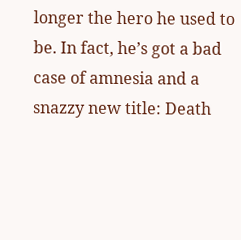longer the hero he used to be. In fact, he’s got a bad case of amnesia and a snazzy new title: Death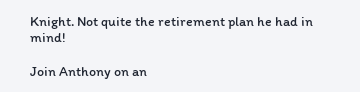Knight. Not quite the retirement plan he had in mind!

Join Anthony on an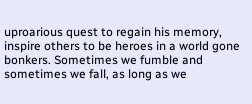uproarious quest to regain his memory, inspire others to be heroes in a world gone bonkers. Sometimes we fumble and sometimes we fall, as long as we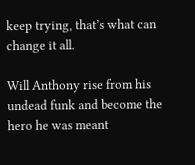keep trying, that’s what can change it all.

Will Anthony rise from his undead funk and become the hero he was meant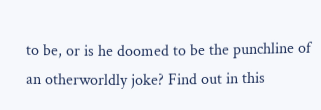to be, or is he doomed to be the punchline of an otherworldly joke? Find out in this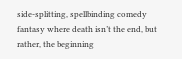side-splitting, spellbinding comedy fantasy where death isn’t the end, but rather, the beginning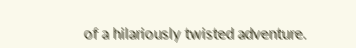of a hilariously twisted adventure.